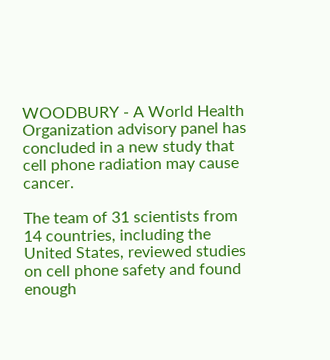WOODBURY - A World Health Organization advisory panel has concluded in a new study that cell phone radiation may cause cancer.

The team of 31 scientists from 14 countries, including the United States, reviewed studies on cell phone safety and found enough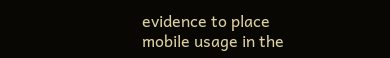evidence to place mobile usage in the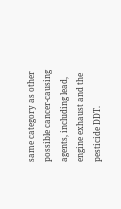same category as other possible cancer-causing agents, including lead, engine exhaust and the pesticide DDT.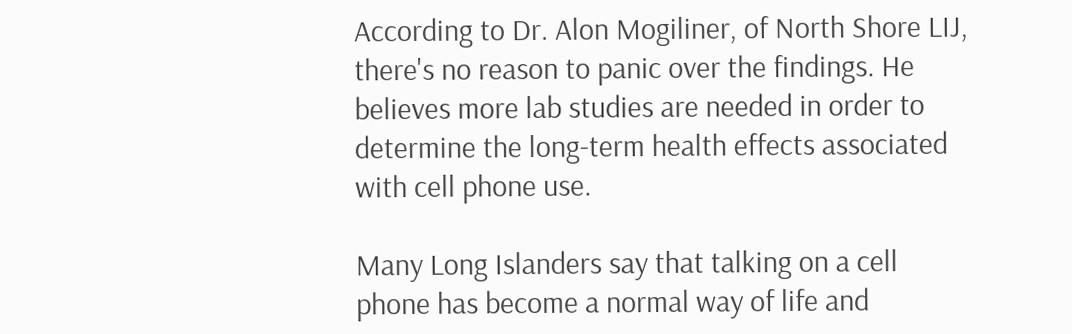According to Dr. Alon Mogiliner, of North Shore LIJ, there's no reason to panic over the findings. He believes more lab studies are needed in order to determine the long-term health effects associated with cell phone use.

Many Long Islanders say that talking on a cell phone has become a normal way of life and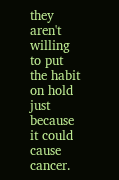they aren't willing to put the habit on hold just because it could cause cancer.